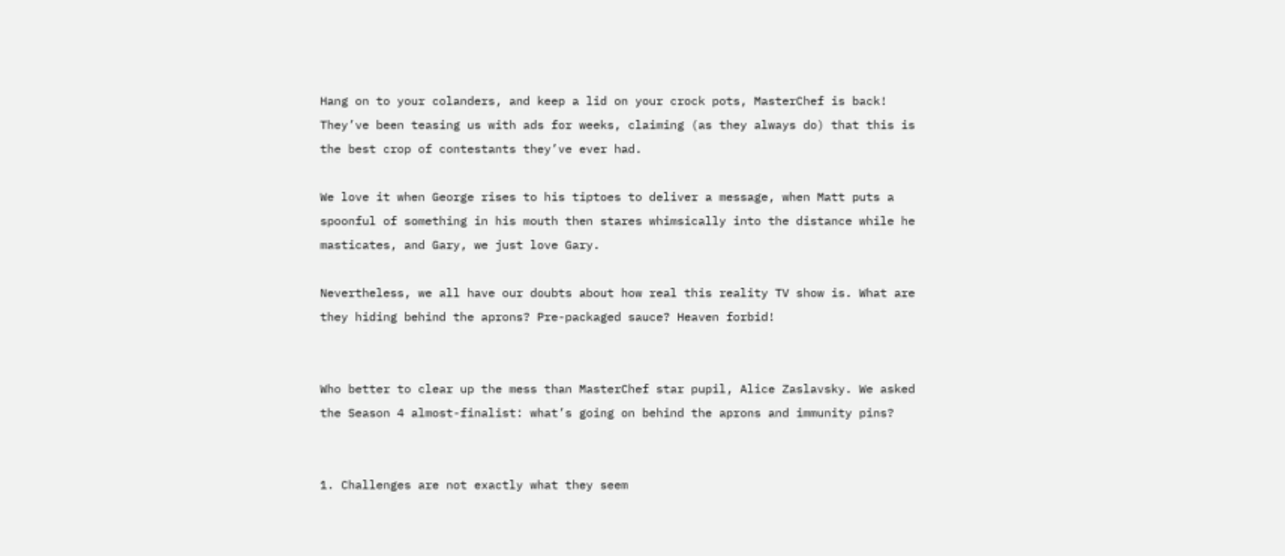Hang on to your colanders, and keep a lid on your crock pots, MasterChef is back! They’ve been teasing us with ads for weeks, claiming (as they always do) that this is the best crop of contestants they’ve ever had.

We love it when George rises to his tiptoes to deliver a message, when Matt puts a spoonful of something in his mouth then stares whimsically into the distance while he masticates, and Gary, we just love Gary.

Nevertheless, we all have our doubts about how real this reality TV show is. What are they hiding behind the aprons? Pre-packaged sauce? Heaven forbid!


Who better to clear up the mess than MasterChef star pupil, Alice Zaslavsky. We asked the Season 4 almost-finalist: what’s going on behind the aprons and immunity pins?


1. Challenges are not exactly what they seem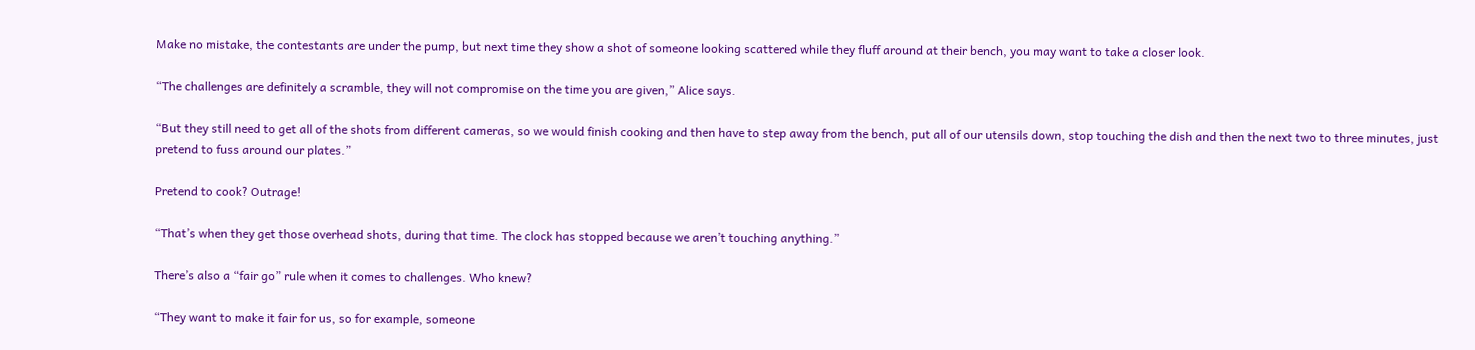Make no mistake, the contestants are under the pump, but next time they show a shot of someone looking scattered while they fluff around at their bench, you may want to take a closer look.

“The challenges are definitely a scramble, they will not compromise on the time you are given,” Alice says.

“But they still need to get all of the shots from different cameras, so we would finish cooking and then have to step away from the bench, put all of our utensils down, stop touching the dish and then the next two to three minutes, just pretend to fuss around our plates.”

Pretend to cook? Outrage!

“That’s when they get those overhead shots, during that time. The clock has stopped because we aren’t touching anything.”

There’s also a “fair go” rule when it comes to challenges. Who knew?

“They want to make it fair for us, so for example, someone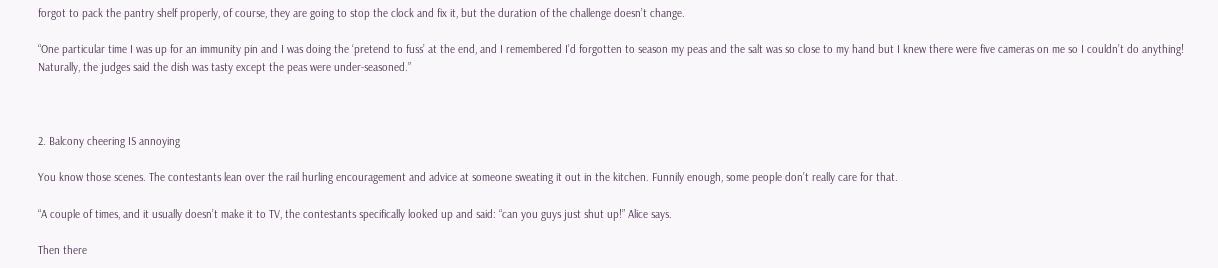forgot to pack the pantry shelf properly, of course, they are going to stop the clock and fix it, but the duration of the challenge doesn’t change.

“One particular time I was up for an immunity pin and I was doing the ‘pretend to fuss’ at the end, and I remembered I’d forgotten to season my peas and the salt was so close to my hand but I knew there were five cameras on me so I couldn’t do anything! Naturally, the judges said the dish was tasty except the peas were under-seasoned.”



2. Balcony cheering IS annoying

You know those scenes. The contestants lean over the rail hurling encouragement and advice at someone sweating it out in the kitchen. Funnily enough, some people don’t really care for that.

“A couple of times, and it usually doesn’t make it to TV, the contestants specifically looked up and said: “can you guys just shut up!” Alice says.

Then there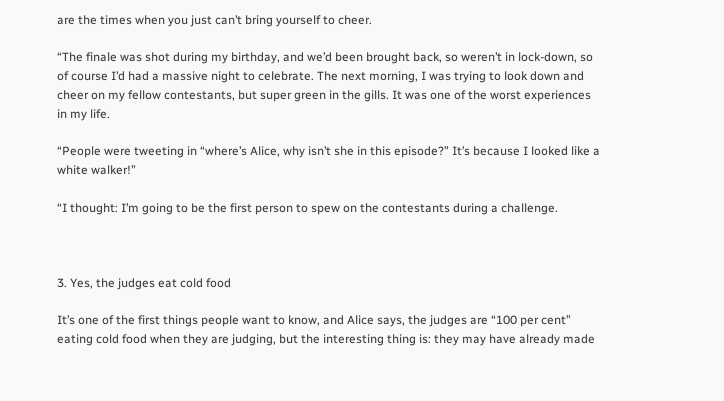are the times when you just can’t bring yourself to cheer.

“The finale was shot during my birthday, and we’d been brought back, so weren’t in lock-down, so of course I’d had a massive night to celebrate. The next morning, I was trying to look down and cheer on my fellow contestants, but super green in the gills. It was one of the worst experiences in my life.

“People were tweeting in “where’s Alice, why isn’t she in this episode?” It’s because I looked like a white walker!”

“I thought: I’m going to be the first person to spew on the contestants during a challenge.



3. Yes, the judges eat cold food

It’s one of the first things people want to know, and Alice says, the judges are “100 per cent” eating cold food when they are judging, but the interesting thing is: they may have already made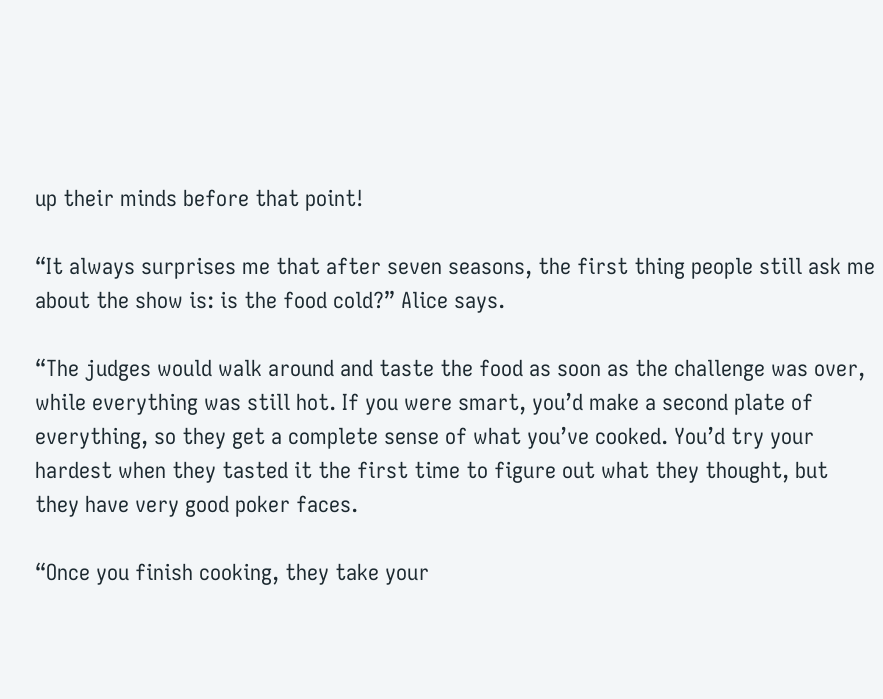up their minds before that point!

“It always surprises me that after seven seasons, the first thing people still ask me about the show is: is the food cold?” Alice says.

“The judges would walk around and taste the food as soon as the challenge was over, while everything was still hot. If you were smart, you’d make a second plate of everything, so they get a complete sense of what you’ve cooked. You’d try your hardest when they tasted it the first time to figure out what they thought, but they have very good poker faces.

“Once you finish cooking, they take your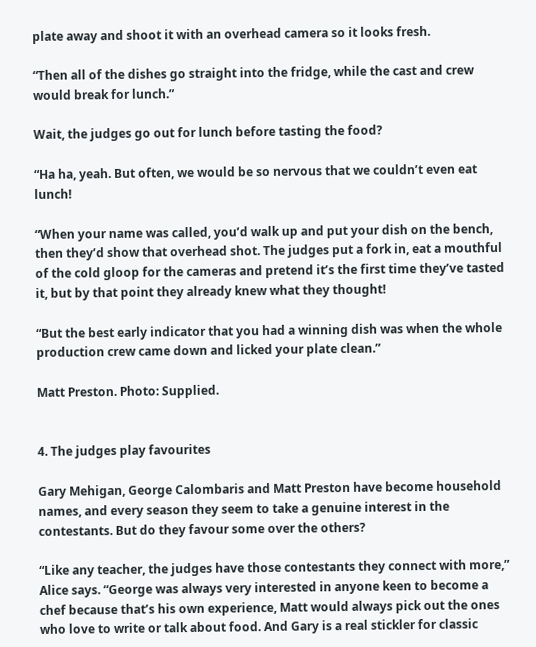plate away and shoot it with an overhead camera so it looks fresh.

“Then all of the dishes go straight into the fridge, while the cast and crew would break for lunch.”

Wait, the judges go out for lunch before tasting the food?

“Ha ha, yeah. But often, we would be so nervous that we couldn’t even eat lunch!

“When your name was called, you’d walk up and put your dish on the bench, then they’d show that overhead shot. The judges put a fork in, eat a mouthful of the cold gloop for the cameras and pretend it’s the first time they’ve tasted it, but by that point they already knew what they thought!

“But the best early indicator that you had a winning dish was when the whole production crew came down and licked your plate clean.”

Matt Preston. Photo: Supplied.


4. The judges play favourites

Gary Mehigan, George Calombaris and Matt Preston have become household names, and every season they seem to take a genuine interest in the contestants. But do they favour some over the others?

“Like any teacher, the judges have those contestants they connect with more,” Alice says. “George was always very interested in anyone keen to become a chef because that’s his own experience, Matt would always pick out the ones who love to write or talk about food. And Gary is a real stickler for classic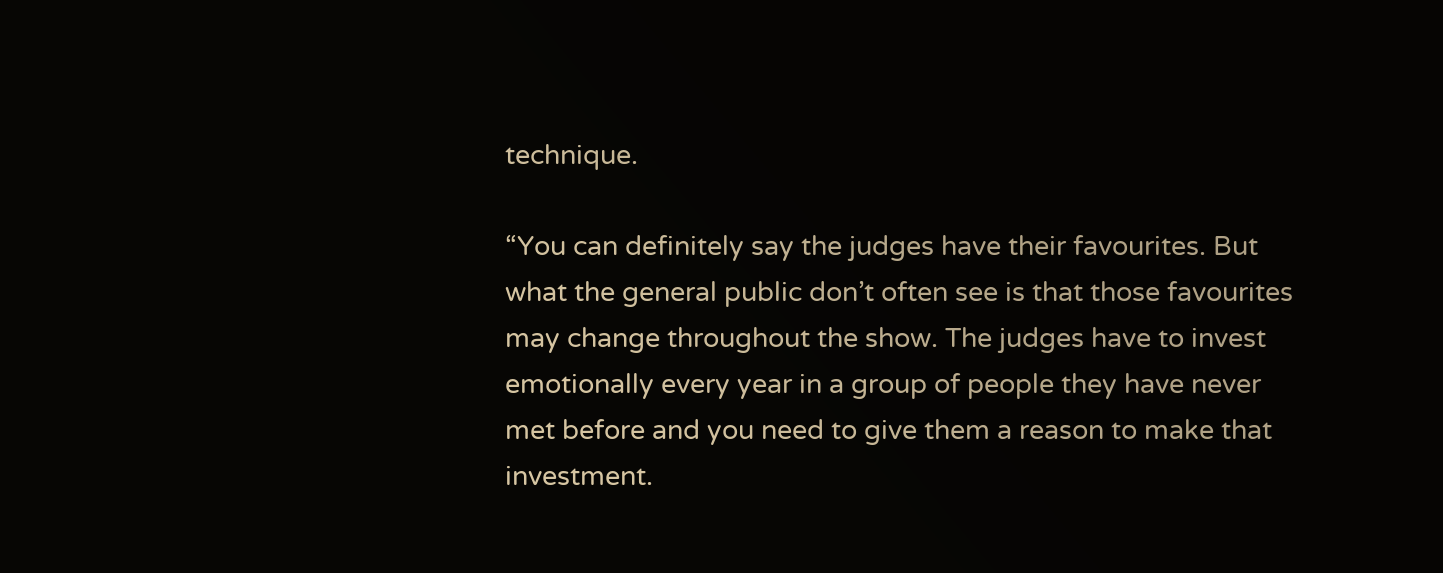technique.

“You can definitely say the judges have their favourites. But what the general public don’t often see is that those favourites may change throughout the show. The judges have to invest emotionally every year in a group of people they have never met before and you need to give them a reason to make that investment.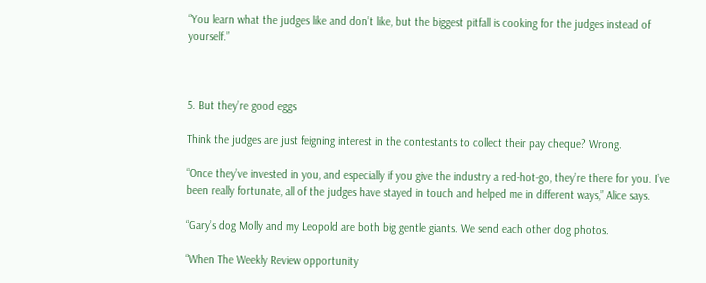“You learn what the judges like and don’t like, but the biggest pitfall is cooking for the judges instead of yourself.”



5. But they’re good eggs

Think the judges are just feigning interest in the contestants to collect their pay cheque? Wrong.

“Once they’ve invested in you, and especially if you give the industry a red-hot-go, they’re there for you. I’ve been really fortunate, all of the judges have stayed in touch and helped me in different ways,” Alice says.

“Gary’s dog Molly and my Leopold are both big gentle giants. We send each other dog photos.

“When The Weekly Review opportunity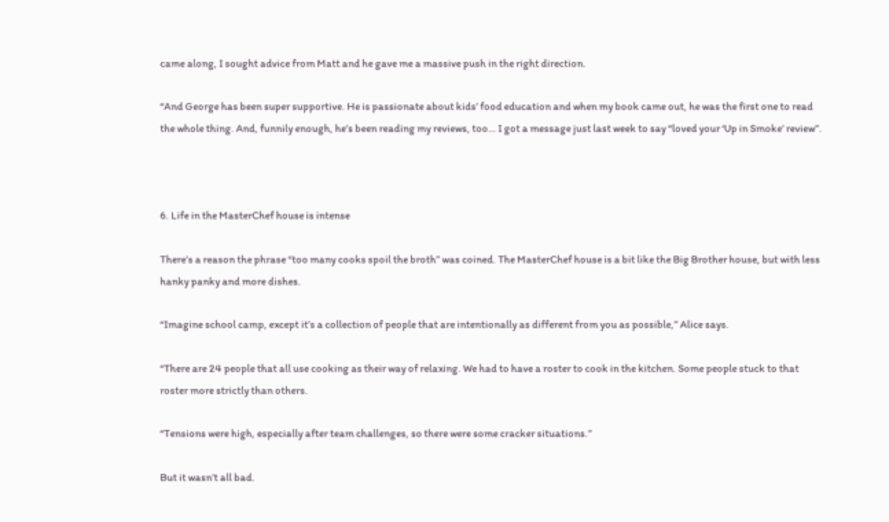came along, I sought advice from Matt and he gave me a massive push in the right direction.

“And George has been super supportive. He is passionate about kids’ food education and when my book came out, he was the first one to read the whole thing. And, funnily enough, he’s been reading my reviews, too… I got a message just last week to say “loved your ‘Up in Smoke’ review”.



6. Life in the MasterChef house is intense

There’s a reason the phrase “too many cooks spoil the broth” was coined. The MasterChef house is a bit like the Big Brother house, but with less hanky panky and more dishes.

“Imagine school camp, except it’s a collection of people that are intentionally as different from you as possible,” Alice says.

“There are 24 people that all use cooking as their way of relaxing. We had to have a roster to cook in the kitchen. Some people stuck to that roster more strictly than others.

“Tensions were high, especially after team challenges, so there were some cracker situations.”

But it wasn’t all bad.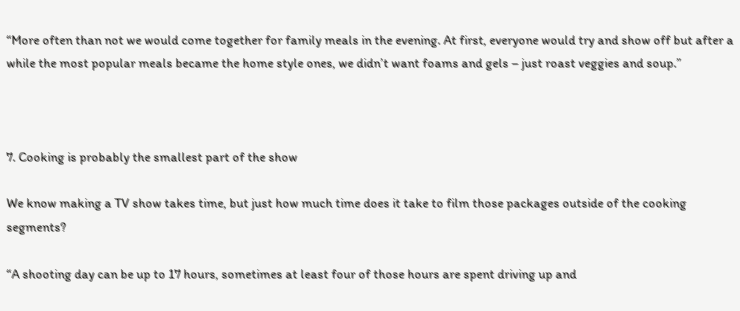“More often than not we would come together for family meals in the evening. At first, everyone would try and show off but after a while the most popular meals became the home style ones, we didn’t want foams and gels – just roast veggies and soup.”



7. Cooking is probably the smallest part of the show

We know making a TV show takes time, but just how much time does it take to film those packages outside of the cooking segments?

“A shooting day can be up to 17 hours, sometimes at least four of those hours are spent driving up and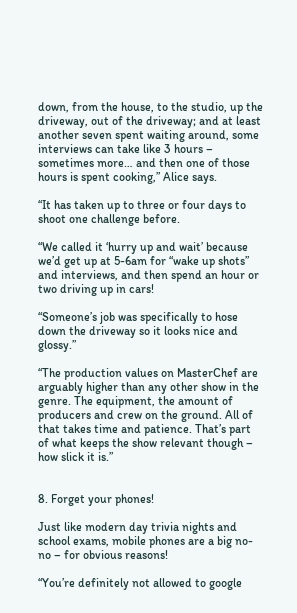down, from the house, to the studio, up the driveway, out of the driveway; and at least another seven spent waiting around, some interviews can take like 3 hours – sometimes more… and then one of those hours is spent cooking,” Alice says.

“It has taken up to three or four days to shoot one challenge before.

“We called it ‘hurry up and wait’ because we’d get up at 5-6am for “wake up shots” and interviews, and then spend an hour or two driving up in cars!

“Someone’s job was specifically to hose down the driveway so it looks nice and glossy.”

“The production values on MasterChef are arguably higher than any other show in the genre. The equipment, the amount of producers and crew on the ground. All of that takes time and patience. That’s part of what keeps the show relevant though – how slick it is.”


8. Forget your phones!

Just like modern day trivia nights and school exams, mobile phones are a big no-no – for obvious reasons!

“You’re definitely not allowed to google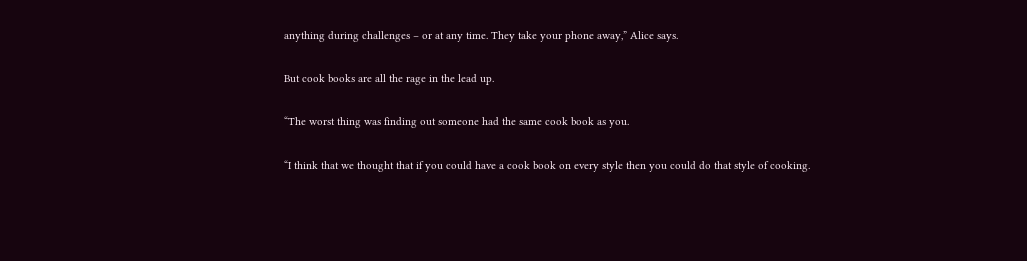anything during challenges – or at any time. They take your phone away,” Alice says.

But cook books are all the rage in the lead up.

“The worst thing was finding out someone had the same cook book as you.

“I think that we thought that if you could have a cook book on every style then you could do that style of cooking.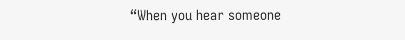“When you hear someone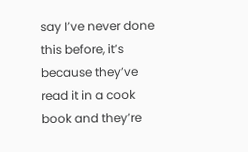say I’ve never done this before, it’s because they’ve read it in a cook book and they’re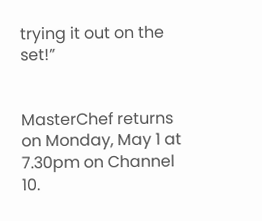trying it out on the set!”


MasterChef returns on Monday, May 1 at 7.30pm on Channel 10.